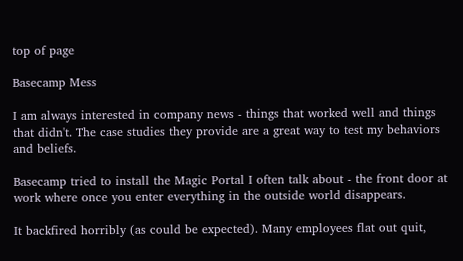top of page

Basecamp Mess

I am always interested in company news - things that worked well and things that didn't. The case studies they provide are a great way to test my behaviors and beliefs.

Basecamp tried to install the Magic Portal I often talk about - the front door at work where once you enter everything in the outside world disappears.

It backfired horribly (as could be expected). Many employees flat out quit,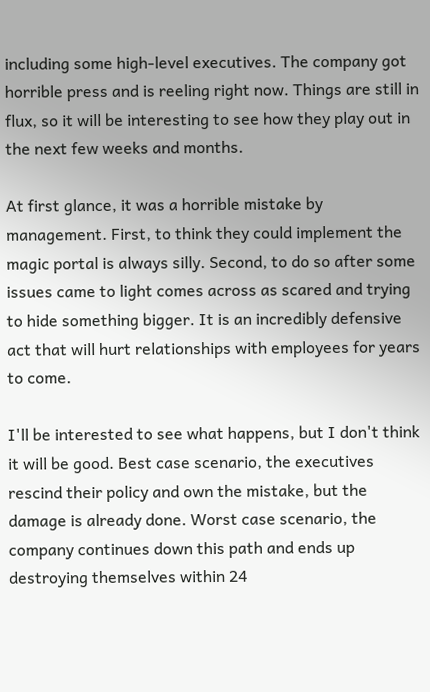including some high-level executives. The company got horrible press and is reeling right now. Things are still in flux, so it will be interesting to see how they play out in the next few weeks and months.

At first glance, it was a horrible mistake by management. First, to think they could implement the magic portal is always silly. Second, to do so after some issues came to light comes across as scared and trying to hide something bigger. It is an incredibly defensive act that will hurt relationships with employees for years to come.

I'll be interested to see what happens, but I don't think it will be good. Best case scenario, the executives rescind their policy and own the mistake, but the damage is already done. Worst case scenario, the company continues down this path and ends up destroying themselves within 24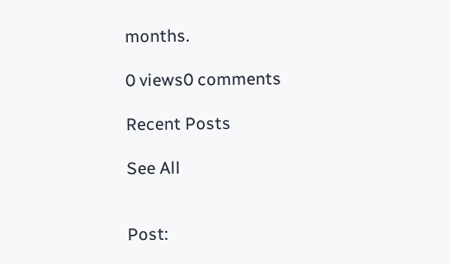months.

0 views0 comments

Recent Posts

See All


Post: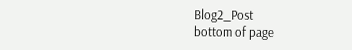Blog2_Post
bottom of page